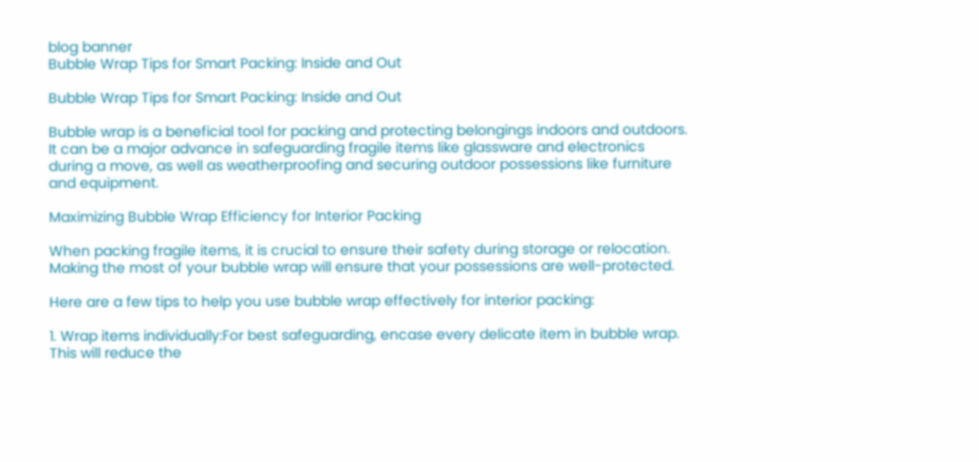blog banner
Bubble Wrap Tips for Smart Packing: Inside and Out

Bubble Wrap Tips for Smart Packing: Inside and Out

Bubble wrap is a beneficial tool for packing and protecting belongings indoors and outdoors. It can be a major advance in safeguarding fragile items like glassware and electronics during a move, as well as weatherproofing and securing outdoor possessions like furniture and equipment.

Maximizing Bubble Wrap Efficiency for Interior Packing

When packing fragile items, it is crucial to ensure their safety during storage or relocation. Making the most of your bubble wrap will ensure that your possessions are well-protected.

Here are a few tips to help you use bubble wrap effectively for interior packing:

1. Wrap items individually:For best safeguarding, encase every delicate item in bubble wrap. This will reduce the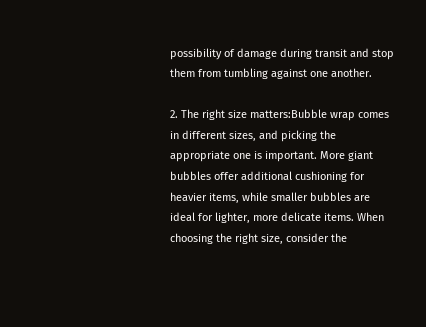possibility of damage during transit and stop them from tumbling against one another.

2. The right size matters:Bubble wrap comes in different sizes, and picking the appropriate one is important. More giant bubbles offer additional cushioning for heavier items, while smaller bubbles are ideal for lighter, more delicate items. When choosing the right size, consider the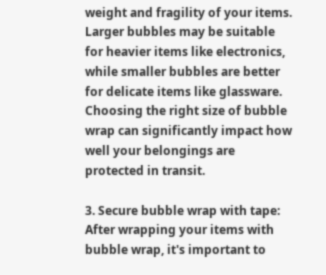weight and fragility of your items. Larger bubbles may be suitable for heavier items like electronics, while smaller bubbles are better for delicate items like glassware. Choosing the right size of bubble wrap can significantly impact how well your belongings are protected in transit.

3. Secure bubble wrap with tape: After wrapping your items with bubble wrap, it's important to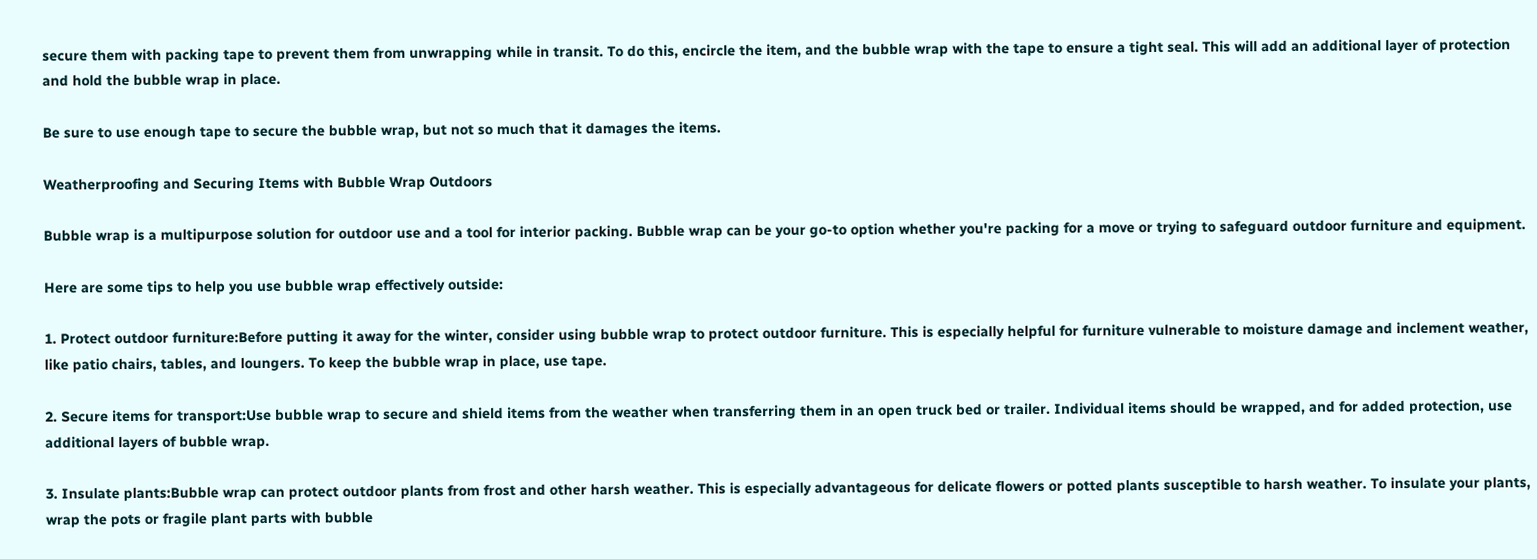secure them with packing tape to prevent them from unwrapping while in transit. To do this, encircle the item, and the bubble wrap with the tape to ensure a tight seal. This will add an additional layer of protection and hold the bubble wrap in place.

Be sure to use enough tape to secure the bubble wrap, but not so much that it damages the items.

Weatherproofing and Securing Items with Bubble Wrap Outdoors

Bubble wrap is a multipurpose solution for outdoor use and a tool for interior packing. Bubble wrap can be your go-to option whether you're packing for a move or trying to safeguard outdoor furniture and equipment.

Here are some tips to help you use bubble wrap effectively outside:

1. Protect outdoor furniture:Before putting it away for the winter, consider using bubble wrap to protect outdoor furniture. This is especially helpful for furniture vulnerable to moisture damage and inclement weather, like patio chairs, tables, and loungers. To keep the bubble wrap in place, use tape.

2. Secure items for transport:Use bubble wrap to secure and shield items from the weather when transferring them in an open truck bed or trailer. Individual items should be wrapped, and for added protection, use additional layers of bubble wrap.

3. Insulate plants:Bubble wrap can protect outdoor plants from frost and other harsh weather. This is especially advantageous for delicate flowers or potted plants susceptible to harsh weather. To insulate your plants, wrap the pots or fragile plant parts with bubble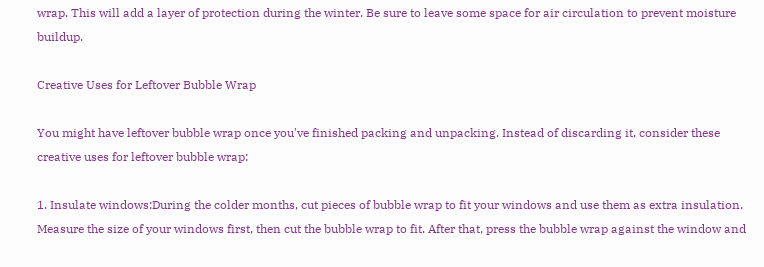wrap. This will add a layer of protection during the winter. Be sure to leave some space for air circulation to prevent moisture buildup.

Creative Uses for Leftover Bubble Wrap

You might have leftover bubble wrap once you've finished packing and unpacking. Instead of discarding it, consider these creative uses for leftover bubble wrap:

1. Insulate windows:During the colder months, cut pieces of bubble wrap to fit your windows and use them as extra insulation. Measure the size of your windows first, then cut the bubble wrap to fit. After that, press the bubble wrap against the window and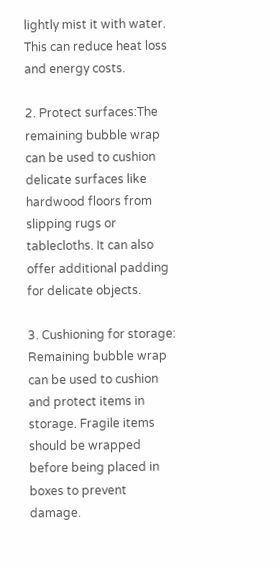lightly mist it with water. This can reduce heat loss and energy costs.

2. Protect surfaces:The remaining bubble wrap can be used to cushion delicate surfaces like hardwood floors from slipping rugs or tablecloths. It can also offer additional padding for delicate objects.

3. Cushioning for storage: Remaining bubble wrap can be used to cushion and protect items in storage. Fragile items should be wrapped before being placed in boxes to prevent damage.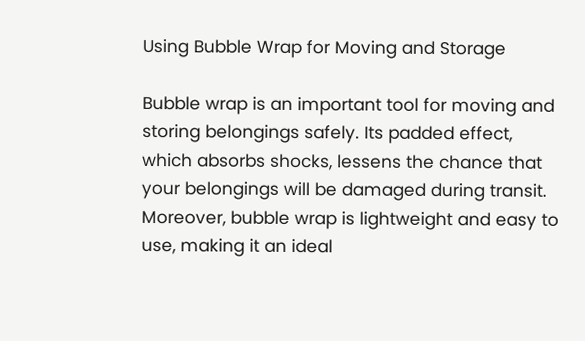Using Bubble Wrap for Moving and Storage

Bubble wrap is an important tool for moving and storing belongings safely. Its padded effect, which absorbs shocks, lessens the chance that your belongings will be damaged during transit. Moreover, bubble wrap is lightweight and easy to use, making it an ideal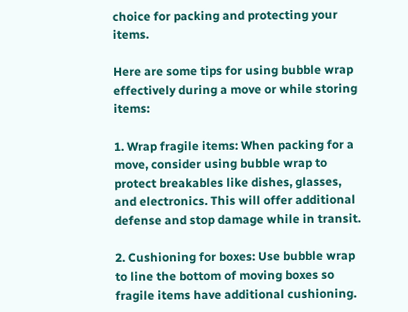choice for packing and protecting your items.

Here are some tips for using bubble wrap effectively during a move or while storing items:

1. Wrap fragile items: When packing for a move, consider using bubble wrap to protect breakables like dishes, glasses, and electronics. This will offer additional defense and stop damage while in transit.

2. Cushioning for boxes: Use bubble wrap to line the bottom of moving boxes so fragile items have additional cushioning.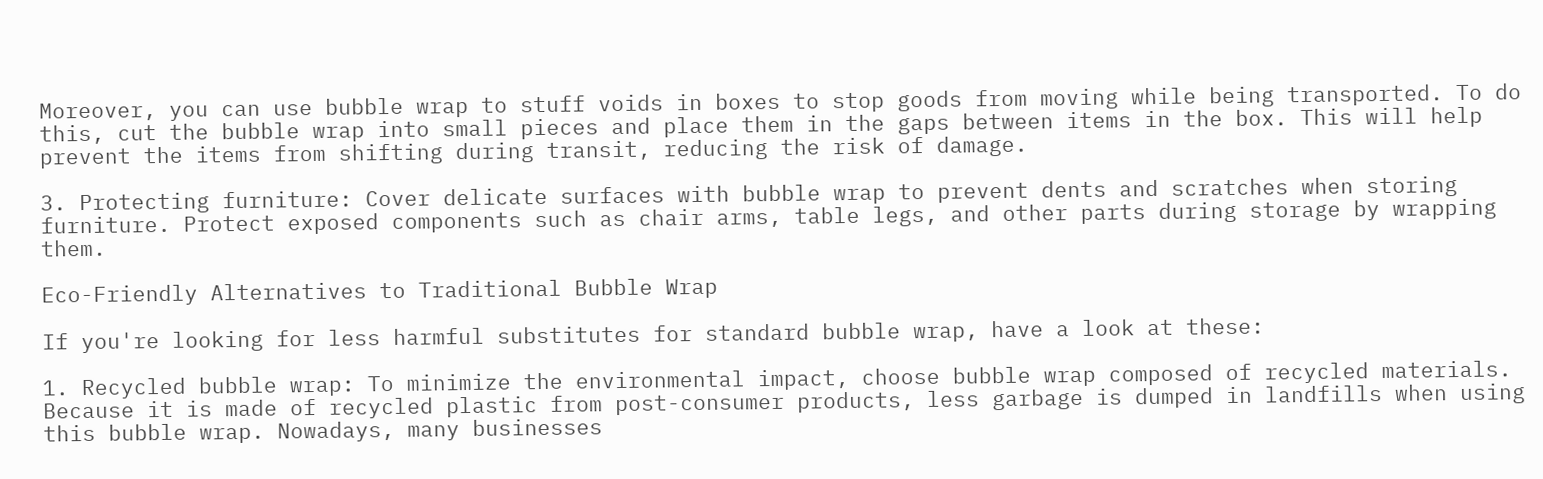Moreover, you can use bubble wrap to stuff voids in boxes to stop goods from moving while being transported. To do this, cut the bubble wrap into small pieces and place them in the gaps between items in the box. This will help prevent the items from shifting during transit, reducing the risk of damage.

3. Protecting furniture: Cover delicate surfaces with bubble wrap to prevent dents and scratches when storing furniture. Protect exposed components such as chair arms, table legs, and other parts during storage by wrapping them.

Eco-Friendly Alternatives to Traditional Bubble Wrap

If you're looking for less harmful substitutes for standard bubble wrap, have a look at these:

1. Recycled bubble wrap: To minimize the environmental impact, choose bubble wrap composed of recycled materials. Because it is made of recycled plastic from post-consumer products, less garbage is dumped in landfills when using this bubble wrap. Nowadays, many businesses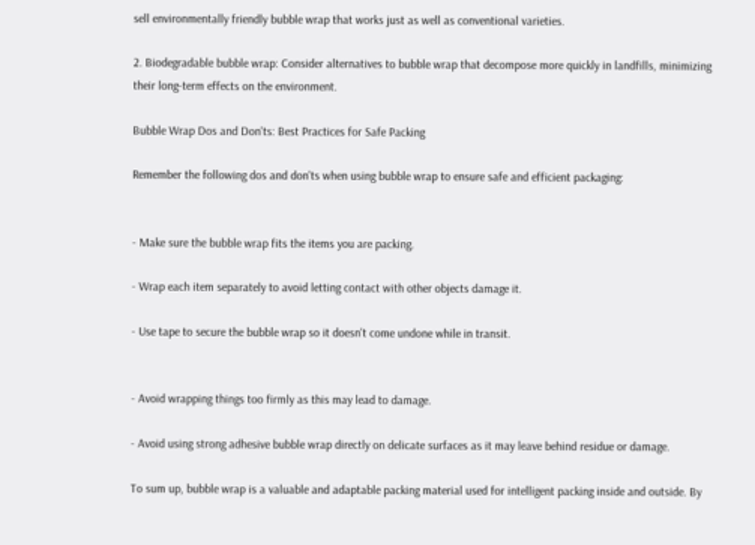sell environmentally friendly bubble wrap that works just as well as conventional varieties.

2. Biodegradable bubble wrap: Consider alternatives to bubble wrap that decompose more quickly in landfills, minimizing their long-term effects on the environment.

Bubble Wrap Dos and Don'ts: Best Practices for Safe Packing

Remember the following dos and don'ts when using bubble wrap to ensure safe and efficient packaging:


- Make sure the bubble wrap fits the items you are packing.

- Wrap each item separately to avoid letting contact with other objects damage it.

- Use tape to secure the bubble wrap so it doesn't come undone while in transit.


- Avoid wrapping things too firmly as this may lead to damage.

- Avoid using strong adhesive bubble wrap directly on delicate surfaces as it may leave behind residue or damage.

To sum up, bubble wrap is a valuable and adaptable packing material used for intelligent packing inside and outside. By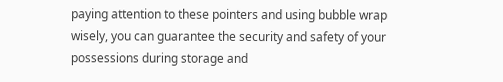paying attention to these pointers and using bubble wrap wisely, you can guarantee the security and safety of your possessions during storage and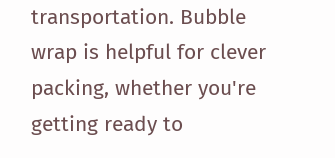transportation. Bubble wrap is helpful for clever packing, whether you're getting ready to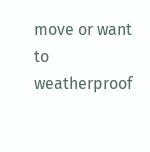move or want to weatherproof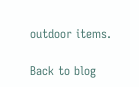outdoor items.

Back to blog